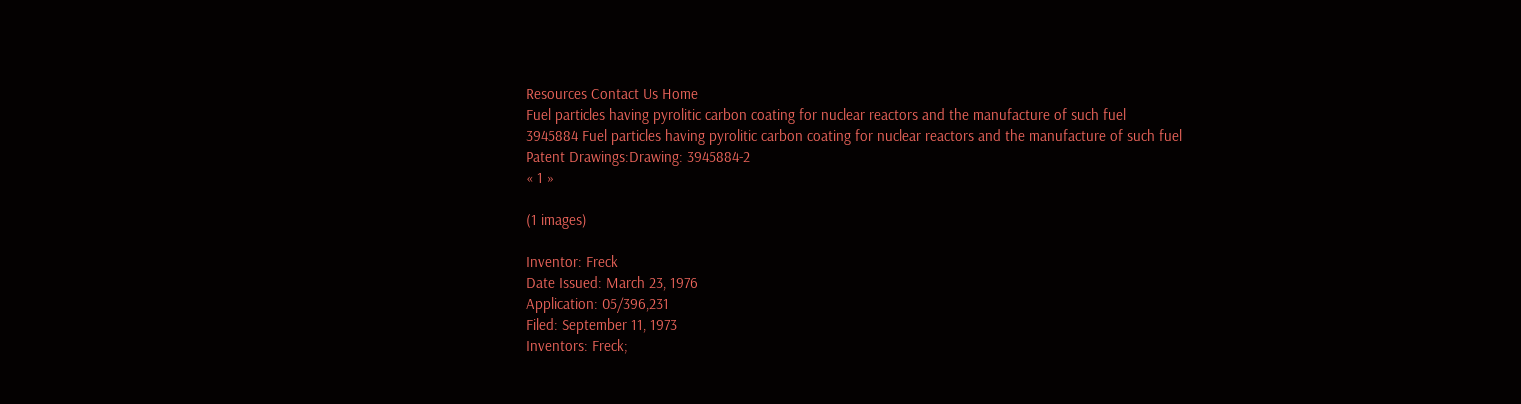Resources Contact Us Home
Fuel particles having pyrolitic carbon coating for nuclear reactors and the manufacture of such fuel
3945884 Fuel particles having pyrolitic carbon coating for nuclear reactors and the manufacture of such fuel
Patent Drawings:Drawing: 3945884-2
« 1 »

(1 images)

Inventor: Freck
Date Issued: March 23, 1976
Application: 05/396,231
Filed: September 11, 1973
Inventors: Freck;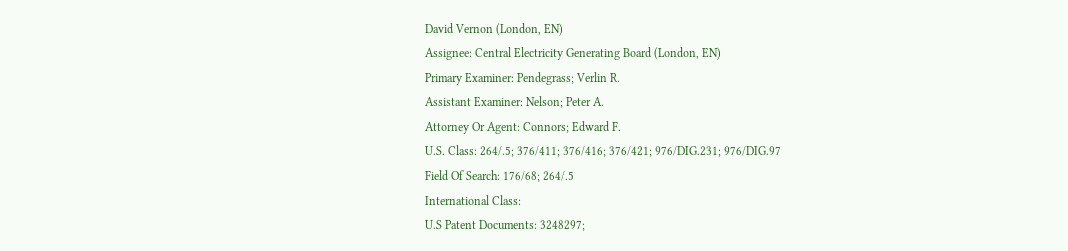David Vernon (London, EN)
Assignee: Central Electricity Generating Board (London, EN)
Primary Examiner: Pendegrass; Verlin R.
Assistant Examiner: Nelson; Peter A.
Attorney Or Agent: Connors; Edward F.
U.S. Class: 264/.5; 376/411; 376/416; 376/421; 976/DIG.231; 976/DIG.97
Field Of Search: 176/68; 264/.5
International Class:
U.S Patent Documents: 3248297;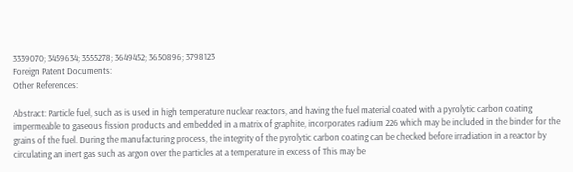3339070; 3459634; 3555278; 3649452; 3650896; 3798123
Foreign Patent Documents:
Other References:

Abstract: Particle fuel, such as is used in high temperature nuclear reactors, and having the fuel material coated with a pyrolytic carbon coating impermeable to gaseous fission products and embedded in a matrix of graphite, incorporates radium 226 which may be included in the binder for the grains of the fuel. During the manufacturing process, the integrity of the pyrolytic carbon coating can be checked before irradiation in a reactor by circulating an inert gas such as argon over the particles at a temperature in excess of This may be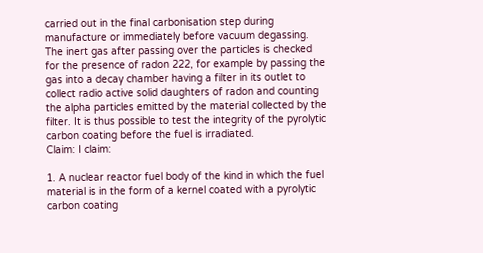carried out in the final carbonisation step during manufacture or immediately before vacuum degassing. The inert gas after passing over the particles is checked for the presence of radon 222, for example by passing the gas into a decay chamber having a filter in its outlet to collect radio active solid daughters of radon and counting the alpha particles emitted by the material collected by the filter. It is thus possible to test the integrity of the pyrolytic carbon coating before the fuel is irradiated.
Claim: I claim:

1. A nuclear reactor fuel body of the kind in which the fuel material is in the form of a kernel coated with a pyrolytic carbon coating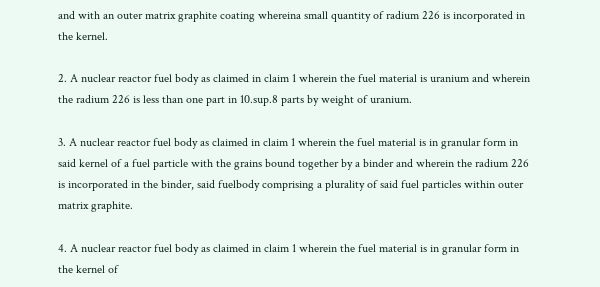and with an outer matrix graphite coating whereina small quantity of radium 226 is incorporated in the kernel.

2. A nuclear reactor fuel body as claimed in claim 1 wherein the fuel material is uranium and wherein the radium 226 is less than one part in 10.sup.8 parts by weight of uranium.

3. A nuclear reactor fuel body as claimed in claim 1 wherein the fuel material is in granular form in said kernel of a fuel particle with the grains bound together by a binder and wherein the radium 226 is incorporated in the binder, said fuelbody comprising a plurality of said fuel particles within outer matrix graphite.

4. A nuclear reactor fuel body as claimed in claim 1 wherein the fuel material is in granular form in the kernel of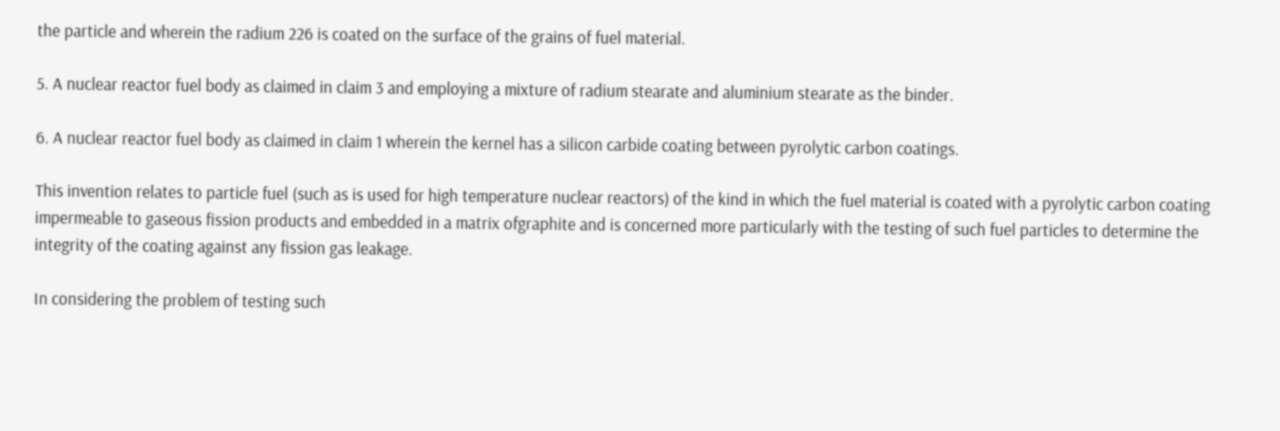the particle and wherein the radium 226 is coated on the surface of the grains of fuel material.

5. A nuclear reactor fuel body as claimed in claim 3 and employing a mixture of radium stearate and aluminium stearate as the binder.

6. A nuclear reactor fuel body as claimed in claim 1 wherein the kernel has a silicon carbide coating between pyrolytic carbon coatings.

This invention relates to particle fuel (such as is used for high temperature nuclear reactors) of the kind in which the fuel material is coated with a pyrolytic carbon coating impermeable to gaseous fission products and embedded in a matrix ofgraphite and is concerned more particularly with the testing of such fuel particles to determine the integrity of the coating against any fission gas leakage.

In considering the problem of testing such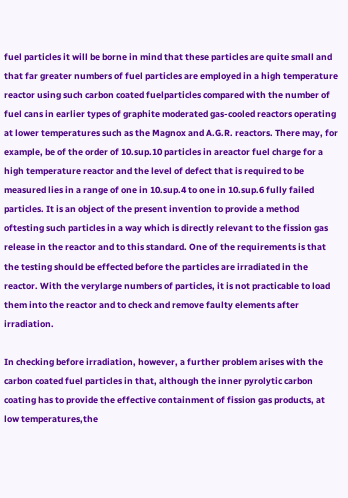fuel particles it will be borne in mind that these particles are quite small and that far greater numbers of fuel particles are employed in a high temperature reactor using such carbon coated fuelparticles compared with the number of fuel cans in earlier types of graphite moderated gas-cooled reactors operating at lower temperatures such as the Magnox and A.G.R. reactors. There may, for example, be of the order of 10.sup.10 particles in areactor fuel charge for a high temperature reactor and the level of defect that is required to be measured lies in a range of one in 10.sup.4 to one in 10.sup.6 fully failed particles. It is an object of the present invention to provide a method oftesting such particles in a way which is directly relevant to the fission gas release in the reactor and to this standard. One of the requirements is that the testing should be effected before the particles are irradiated in the reactor. With the verylarge numbers of particles, it is not practicable to load them into the reactor and to check and remove faulty elements after irradiation.

In checking before irradiation, however, a further problem arises with the carbon coated fuel particles in that, although the inner pyrolytic carbon coating has to provide the effective containment of fission gas products, at low temperatures,the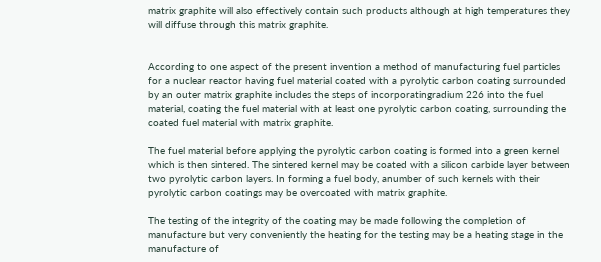matrix graphite will also effectively contain such products although at high temperatures they will diffuse through this matrix graphite.


According to one aspect of the present invention a method of manufacturing fuel particles for a nuclear reactor having fuel material coated with a pyrolytic carbon coating surrounded by an outer matrix graphite includes the steps of incorporatingradium 226 into the fuel material, coating the fuel material with at least one pyrolytic carbon coating, surrounding the coated fuel material with matrix graphite.

The fuel material before applying the pyrolytic carbon coating is formed into a green kernel which is then sintered. The sintered kernel may be coated with a silicon carbide layer between two pyrolytic carbon layers. In forming a fuel body, anumber of such kernels with their pyrolytic carbon coatings may be overcoated with matrix graphite.

The testing of the integrity of the coating may be made following the completion of manufacture but very conveniently the heating for the testing may be a heating stage in the manufacture of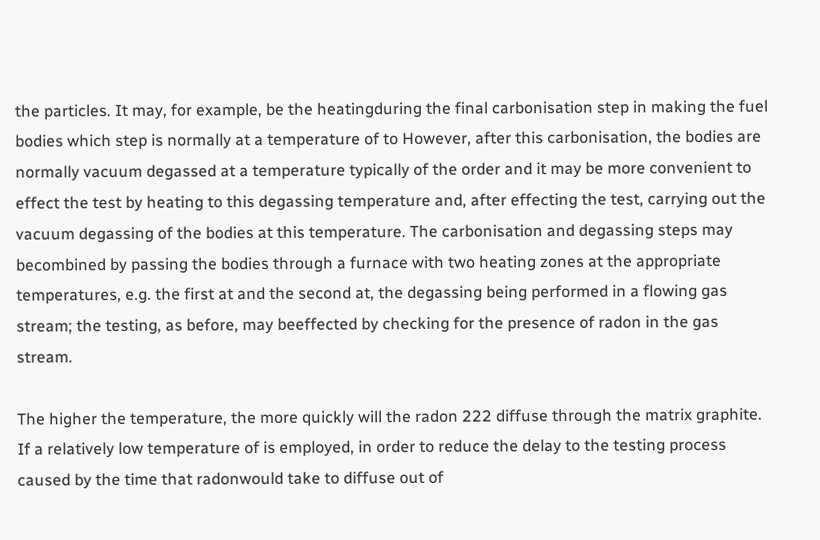the particles. It may, for example, be the heatingduring the final carbonisation step in making the fuel bodies which step is normally at a temperature of to However, after this carbonisation, the bodies are normally vacuum degassed at a temperature typically of the order and it may be more convenient to effect the test by heating to this degassing temperature and, after effecting the test, carrying out the vacuum degassing of the bodies at this temperature. The carbonisation and degassing steps may becombined by passing the bodies through a furnace with two heating zones at the appropriate temperatures, e.g. the first at and the second at, the degassing being performed in a flowing gas stream; the testing, as before, may beeffected by checking for the presence of radon in the gas stream.

The higher the temperature, the more quickly will the radon 222 diffuse through the matrix graphite. If a relatively low temperature of is employed, in order to reduce the delay to the testing process caused by the time that radonwould take to diffuse out of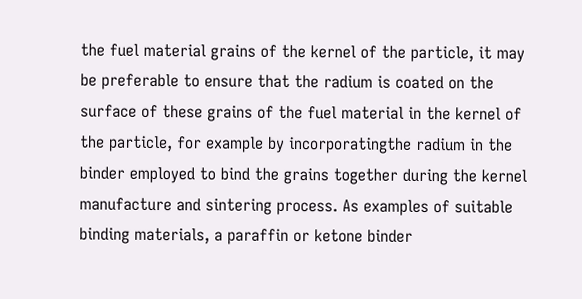the fuel material grains of the kernel of the particle, it may be preferable to ensure that the radium is coated on the surface of these grains of the fuel material in the kernel of the particle, for example by incorporatingthe radium in the binder employed to bind the grains together during the kernel manufacture and sintering process. As examples of suitable binding materials, a paraffin or ketone binder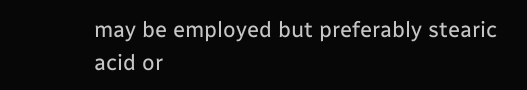may be employed but preferably stearic acid or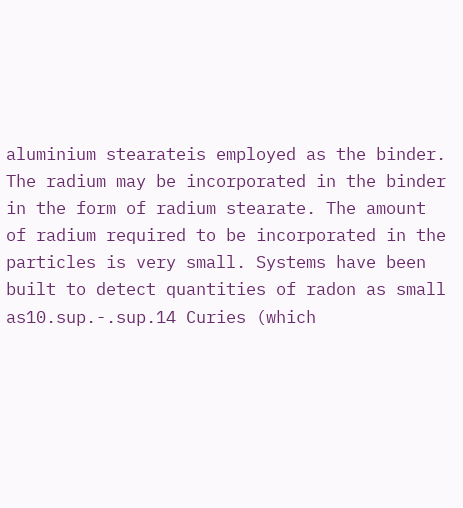aluminium stearateis employed as the binder. The radium may be incorporated in the binder in the form of radium stearate. The amount of radium required to be incorporated in the particles is very small. Systems have been built to detect quantities of radon as small as10.sup.-.sup.14 Curies (which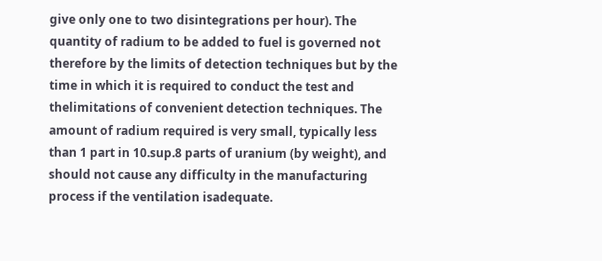give only one to two disintegrations per hour). The quantity of radium to be added to fuel is governed not therefore by the limits of detection techniques but by the time in which it is required to conduct the test and thelimitations of convenient detection techniques. The amount of radium required is very small, typically less than 1 part in 10.sup.8 parts of uranium (by weight), and should not cause any difficulty in the manufacturing process if the ventilation isadequate.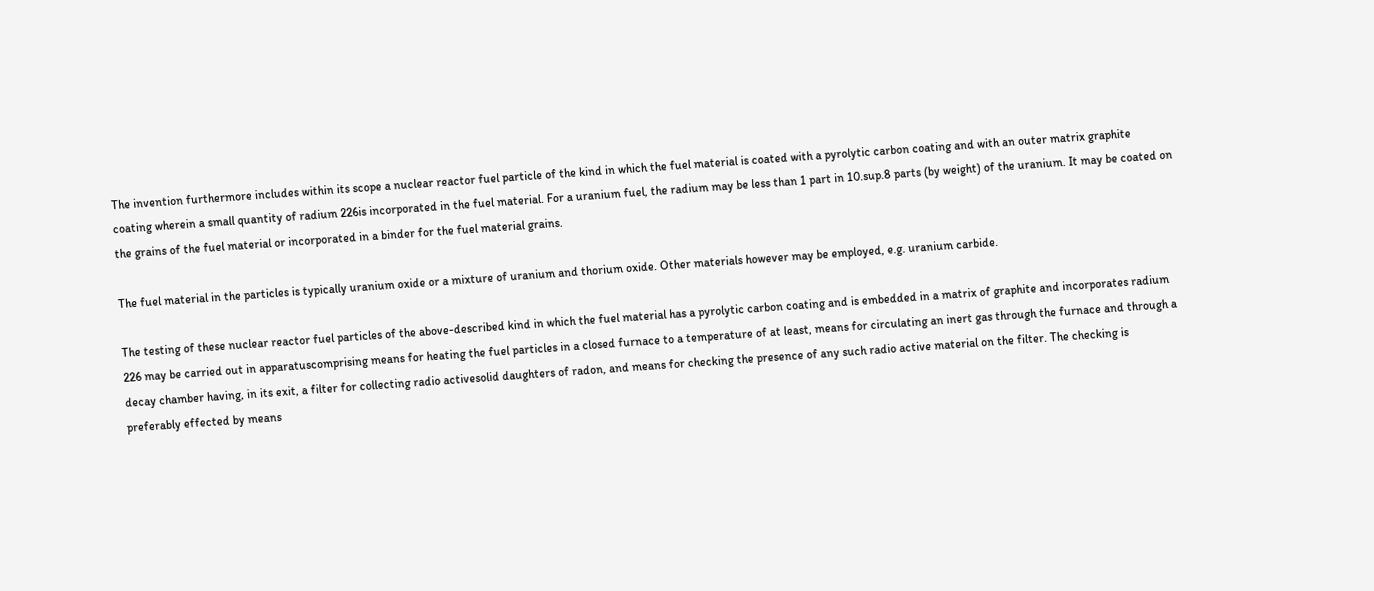The invention furthermore includes within its scope a nuclear reactor fuel particle of the kind in which the fuel material is coated with a pyrolytic carbon coating and with an outer matrix graphite coating wherein a small quantity of radium 226is incorporated in the fuel material. For a uranium fuel, the radium may be less than 1 part in 10.sup.8 parts (by weight) of the uranium. It may be coated on the grains of the fuel material or incorporated in a binder for the fuel material grains.

The fuel material in the particles is typically uranium oxide or a mixture of uranium and thorium oxide. Other materials however may be employed, e.g. uranium carbide.

The testing of these nuclear reactor fuel particles of the above-described kind in which the fuel material has a pyrolytic carbon coating and is embedded in a matrix of graphite and incorporates radium 226 may be carried out in apparatuscomprising means for heating the fuel particles in a closed furnace to a temperature of at least, means for circulating an inert gas through the furnace and through a decay chamber having, in its exit, a filter for collecting radio activesolid daughters of radon, and means for checking the presence of any such radio active material on the filter. The checking is preferably effected by means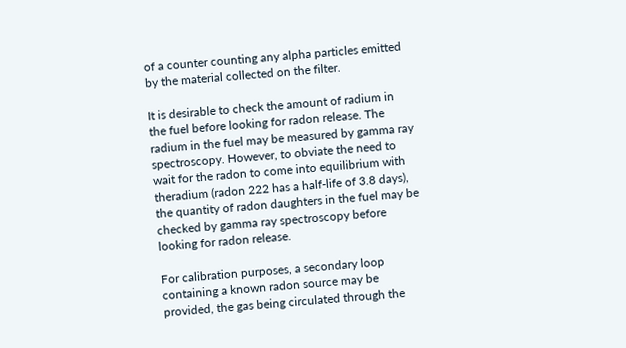of a counter counting any alpha particles emitted by the material collected on the filter.

It is desirable to check the amount of radium in the fuel before looking for radon release. The radium in the fuel may be measured by gamma ray spectroscopy. However, to obviate the need to wait for the radon to come into equilibrium with theradium (radon 222 has a half-life of 3.8 days), the quantity of radon daughters in the fuel may be checked by gamma ray spectroscopy before looking for radon release.

For calibration purposes, a secondary loop containing a known radon source may be provided, the gas being circulated through the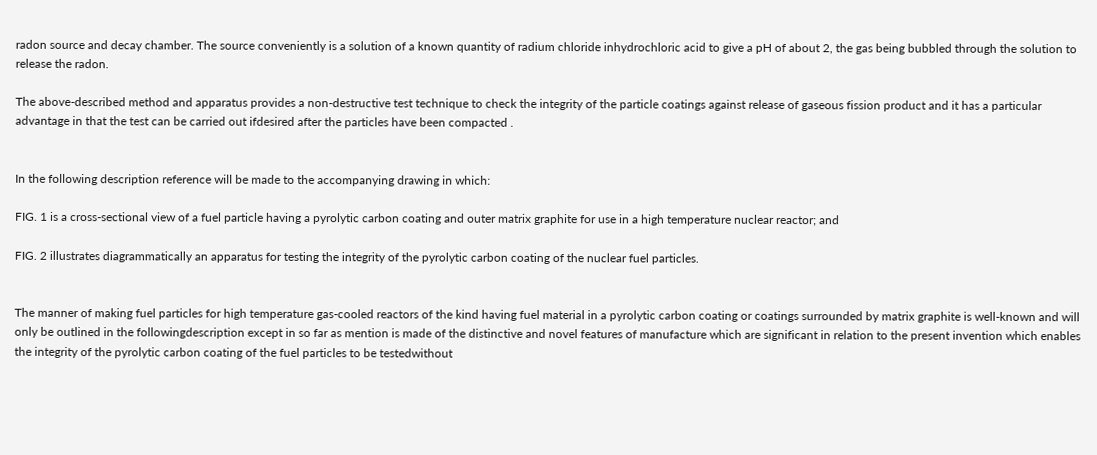radon source and decay chamber. The source conveniently is a solution of a known quantity of radium chloride inhydrochloric acid to give a pH of about 2, the gas being bubbled through the solution to release the radon.

The above-described method and apparatus provides a non-destructive test technique to check the integrity of the particle coatings against release of gaseous fission product and it has a particular advantage in that the test can be carried out ifdesired after the particles have been compacted .


In the following description reference will be made to the accompanying drawing in which:

FIG. 1 is a cross-sectional view of a fuel particle having a pyrolytic carbon coating and outer matrix graphite for use in a high temperature nuclear reactor; and

FIG. 2 illustrates diagrammatically an apparatus for testing the integrity of the pyrolytic carbon coating of the nuclear fuel particles.


The manner of making fuel particles for high temperature gas-cooled reactors of the kind having fuel material in a pyrolytic carbon coating or coatings surrounded by matrix graphite is well-known and will only be outlined in the followingdescription except in so far as mention is made of the distinctive and novel features of manufacture which are significant in relation to the present invention which enables the integrity of the pyrolytic carbon coating of the fuel particles to be testedwithout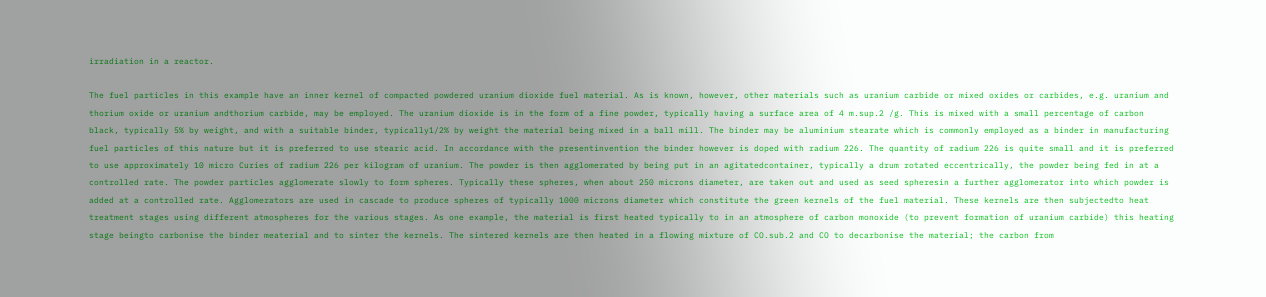irradiation in a reactor.

The fuel particles in this example have an inner kernel of compacted powdered uranium dioxide fuel material. As is known, however, other materials such as uranium carbide or mixed oxides or carbides, e.g. uranium and thorium oxide or uranium andthorium carbide, may be employed. The uranium dioxide is in the form of a fine powder, typically having a surface area of 4 m.sup.2 /g. This is mixed with a small percentage of carbon black, typically 5% by weight, and with a suitable binder, typically1/2% by weight the material being mixed in a ball mill. The binder may be aluminium stearate which is commonly employed as a binder in manufacturing fuel particles of this nature but it is preferred to use stearic acid. In accordance with the presentinvention the binder however is doped with radium 226. The quantity of radium 226 is quite small and it is preferred to use approximately 10 micro Curies of radium 226 per kilogram of uranium. The powder is then agglomerated by being put in an agitatedcontainer, typically a drum rotated eccentrically, the powder being fed in at a controlled rate. The powder particles agglomerate slowly to form spheres. Typically these spheres, when about 250 microns diameter, are taken out and used as seed spheresin a further agglomerator into which powder is added at a controlled rate. Agglomerators are used in cascade to produce spheres of typically 1000 microns diameter which constitute the green kernels of the fuel material. These kernels are then subjectedto heat treatment stages using different atmospheres for the various stages. As one example, the material is first heated typically to in an atmosphere of carbon monoxide (to prevent formation of uranium carbide) this heating stage beingto carbonise the binder meaterial and to sinter the kernels. The sintered kernels are then heated in a flowing mixture of CO.sub.2 and CO to decarbonise the material; the carbon from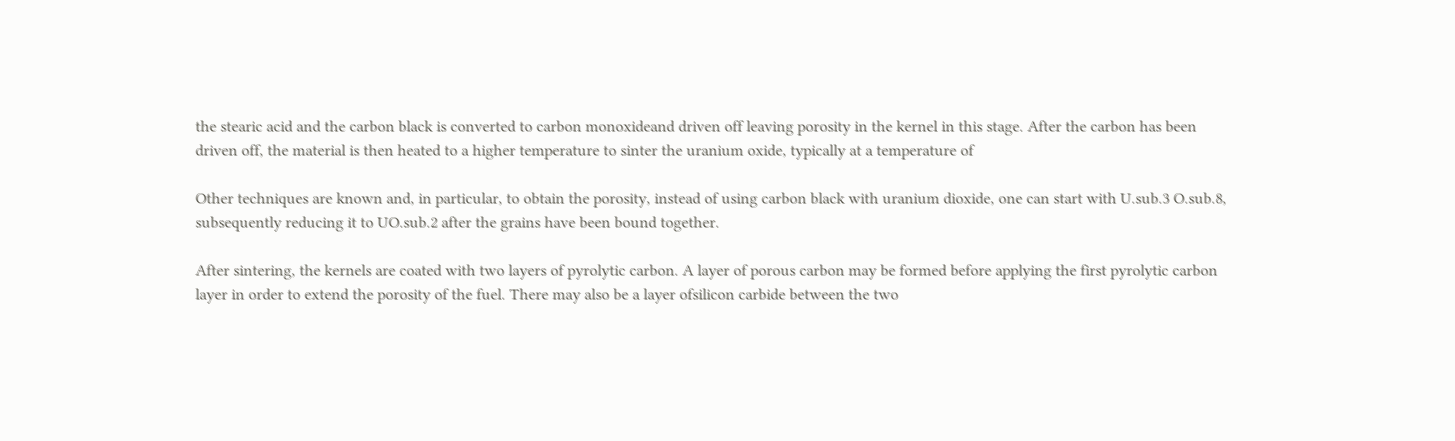the stearic acid and the carbon black is converted to carbon monoxideand driven off leaving porosity in the kernel in this stage. After the carbon has been driven off, the material is then heated to a higher temperature to sinter the uranium oxide, typically at a temperature of

Other techniques are known and, in particular, to obtain the porosity, instead of using carbon black with uranium dioxide, one can start with U.sub.3 O.sub.8, subsequently reducing it to UO.sub.2 after the grains have been bound together.

After sintering, the kernels are coated with two layers of pyrolytic carbon. A layer of porous carbon may be formed before applying the first pyrolytic carbon layer in order to extend the porosity of the fuel. There may also be a layer ofsilicon carbide between the two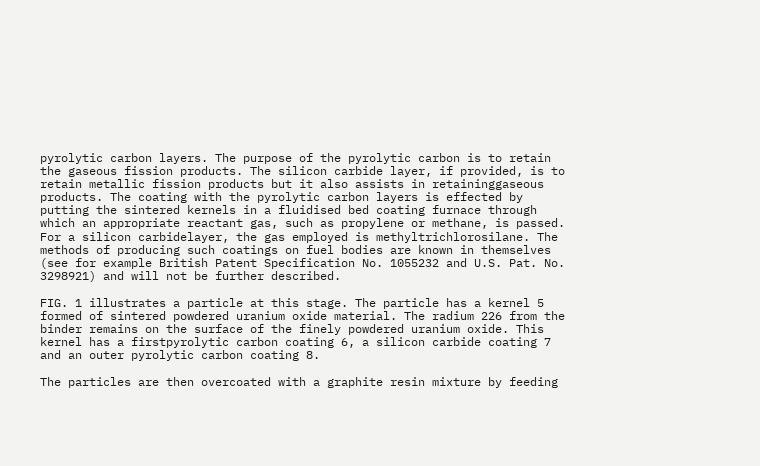pyrolytic carbon layers. The purpose of the pyrolytic carbon is to retain the gaseous fission products. The silicon carbide layer, if provided, is to retain metallic fission products but it also assists in retaininggaseous products. The coating with the pyrolytic carbon layers is effected by putting the sintered kernels in a fluidised bed coating furnace through which an appropriate reactant gas, such as propylene or methane, is passed. For a silicon carbidelayer, the gas employed is methyltrichlorosilane. The methods of producing such coatings on fuel bodies are known in themselves (see for example British Patent Specification No. 1055232 and U.S. Pat. No. 3298921) and will not be further described.

FIG. 1 illustrates a particle at this stage. The particle has a kernel 5 formed of sintered powdered uranium oxide material. The radium 226 from the binder remains on the surface of the finely powdered uranium oxide. This kernel has a firstpyrolytic carbon coating 6, a silicon carbide coating 7 and an outer pyrolytic carbon coating 8.

The particles are then overcoated with a graphite resin mixture by feeding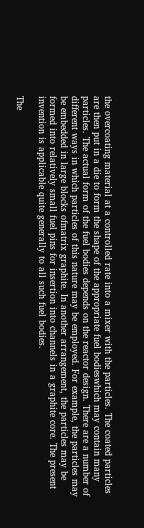the overcoating material at a controlled rate into a mixer with the particles. The coated particles are then put in a die to form the shape of the appropriate fuel bodieswhich may contain many particles. The actual form of the fuel bodies depends on the reactor design. There are a number of different ways in which particles of this nature may be employed. For example, the particles may be embedded in large blocks ofmatrix graphite. In another arrangement, the particles may be formed into relatively small fuel pins for insertion into channels in a graphite core. The present invention is applicable quite generally to all such fuel bodies.

The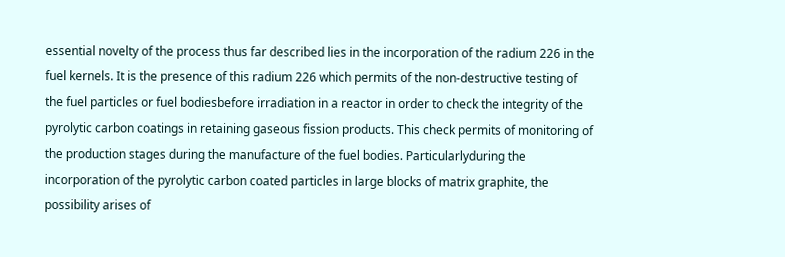essential novelty of the process thus far described lies in the incorporation of the radium 226 in the fuel kernels. It is the presence of this radium 226 which permits of the non-destructive testing of the fuel particles or fuel bodiesbefore irradiation in a reactor in order to check the integrity of the pyrolytic carbon coatings in retaining gaseous fission products. This check permits of monitoring of the production stages during the manufacture of the fuel bodies. Particularlyduring the incorporation of the pyrolytic carbon coated particles in large blocks of matrix graphite, the possibility arises of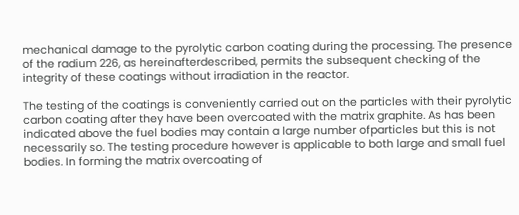mechanical damage to the pyrolytic carbon coating during the processing. The presence of the radium 226, as hereinafterdescribed, permits the subsequent checking of the integrity of these coatings without irradiation in the reactor.

The testing of the coatings is conveniently carried out on the particles with their pyrolytic carbon coating after they have been overcoated with the matrix graphite. As has been indicated above the fuel bodies may contain a large number ofparticles but this is not necessarily so. The testing procedure however is applicable to both large and small fuel bodies. In forming the matrix overcoating of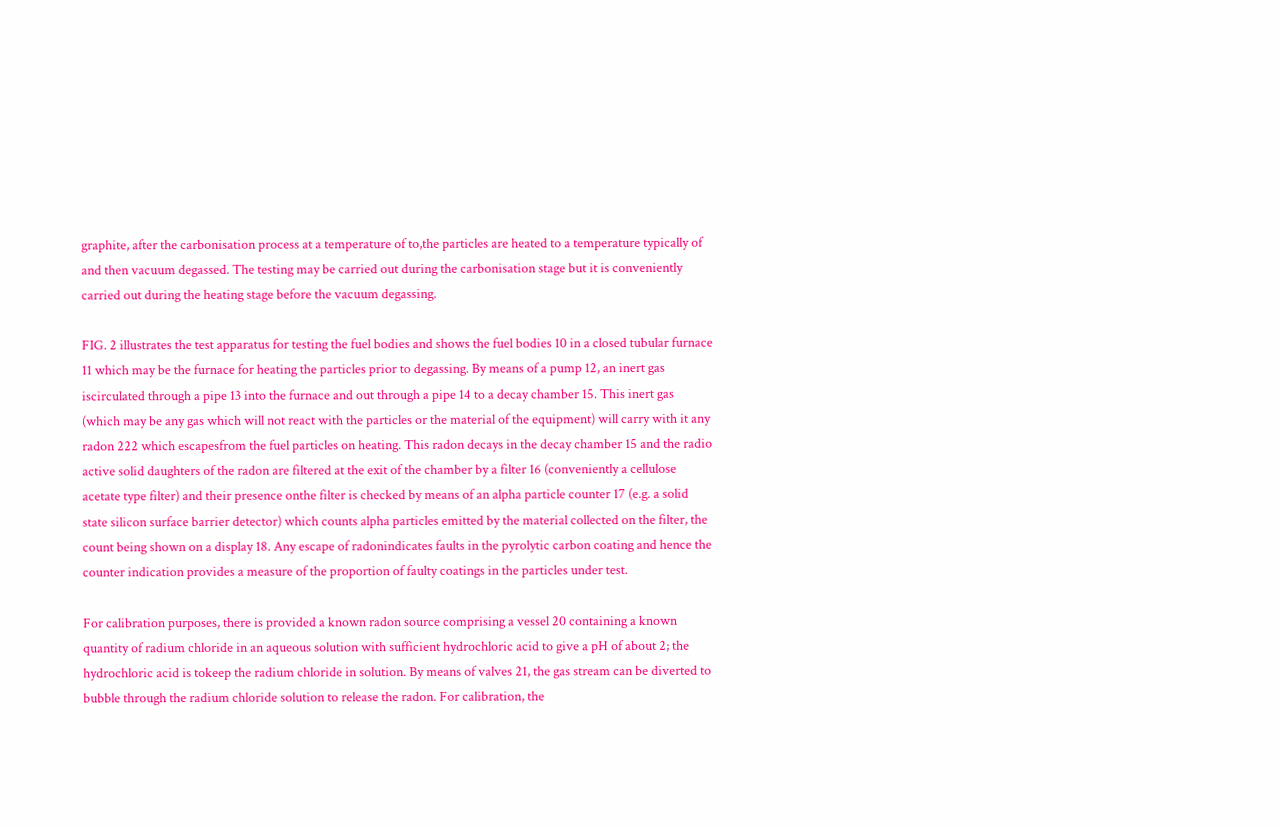graphite, after the carbonisation process at a temperature of to,the particles are heated to a temperature typically of and then vacuum degassed. The testing may be carried out during the carbonisation stage but it is conveniently carried out during the heating stage before the vacuum degassing.

FIG. 2 illustrates the test apparatus for testing the fuel bodies and shows the fuel bodies 10 in a closed tubular furnace 11 which may be the furnace for heating the particles prior to degassing. By means of a pump 12, an inert gas iscirculated through a pipe 13 into the furnace and out through a pipe 14 to a decay chamber 15. This inert gas (which may be any gas which will not react with the particles or the material of the equipment) will carry with it any radon 222 which escapesfrom the fuel particles on heating. This radon decays in the decay chamber 15 and the radio active solid daughters of the radon are filtered at the exit of the chamber by a filter 16 (conveniently a cellulose acetate type filter) and their presence onthe filter is checked by means of an alpha particle counter 17 (e.g. a solid state silicon surface barrier detector) which counts alpha particles emitted by the material collected on the filter, the count being shown on a display 18. Any escape of radonindicates faults in the pyrolytic carbon coating and hence the counter indication provides a measure of the proportion of faulty coatings in the particles under test.

For calibration purposes, there is provided a known radon source comprising a vessel 20 containing a known quantity of radium chloride in an aqueous solution with sufficient hydrochloric acid to give a pH of about 2; the hydrochloric acid is tokeep the radium chloride in solution. By means of valves 21, the gas stream can be diverted to bubble through the radium chloride solution to release the radon. For calibration, the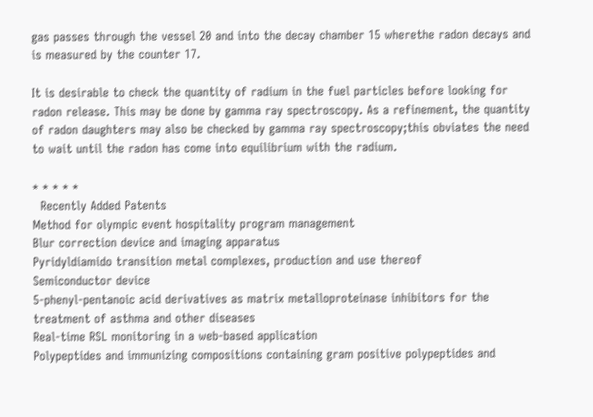gas passes through the vessel 20 and into the decay chamber 15 wherethe radon decays and is measured by the counter 17.

It is desirable to check the quantity of radium in the fuel particles before looking for radon release. This may be done by gamma ray spectroscopy. As a refinement, the quantity of radon daughters may also be checked by gamma ray spectroscopy;this obviates the need to wait until the radon has come into equilibrium with the radium.

* * * * *
  Recently Added Patents
Method for olympic event hospitality program management
Blur correction device and imaging apparatus
Pyridyldiamido transition metal complexes, production and use thereof
Semiconductor device
5-phenyl-pentanoic acid derivatives as matrix metalloproteinase inhibitors for the treatment of asthma and other diseases
Real-time RSL monitoring in a web-based application
Polypeptides and immunizing compositions containing gram positive polypeptides and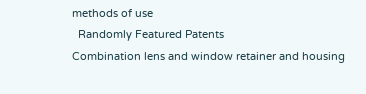methods of use
  Randomly Featured Patents
Combination lens and window retainer and housing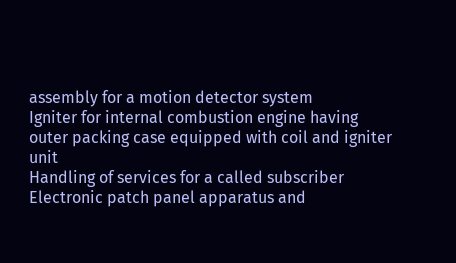assembly for a motion detector system
Igniter for internal combustion engine having outer packing case equipped with coil and igniter unit
Handling of services for a called subscriber
Electronic patch panel apparatus and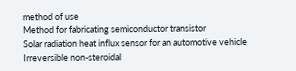method of use
Method for fabricating semiconductor transistor
Solar radiation heat influx sensor for an automotive vehicle
Irreversible non-steroidal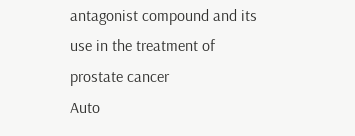antagonist compound and its use in the treatment of prostate cancer
Auto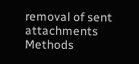removal of sent attachments
Methods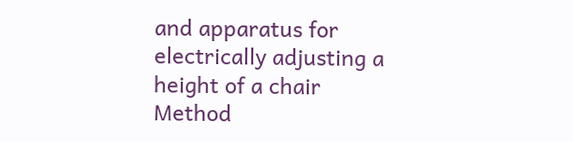and apparatus for electrically adjusting a height of a chair
Method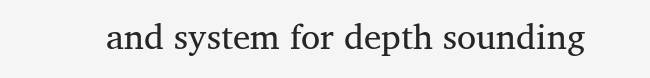and system for depth sounding